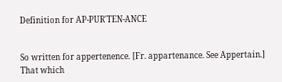Definition for AP-PUR'TEN-ANCE


So written for appertenence. [Fr. appartenance. See Appertain.] That which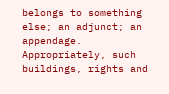belongs to something else; an adjunct; an appendage. Appropriately, such buildings, rights and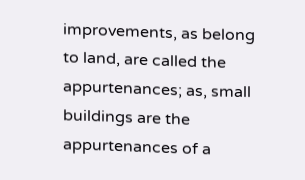improvements, as belong to land, are called the appurtenances; as, small buildings are the appurtenances of a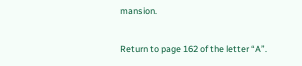mansion.

Return to page 162 of the letter “A”.